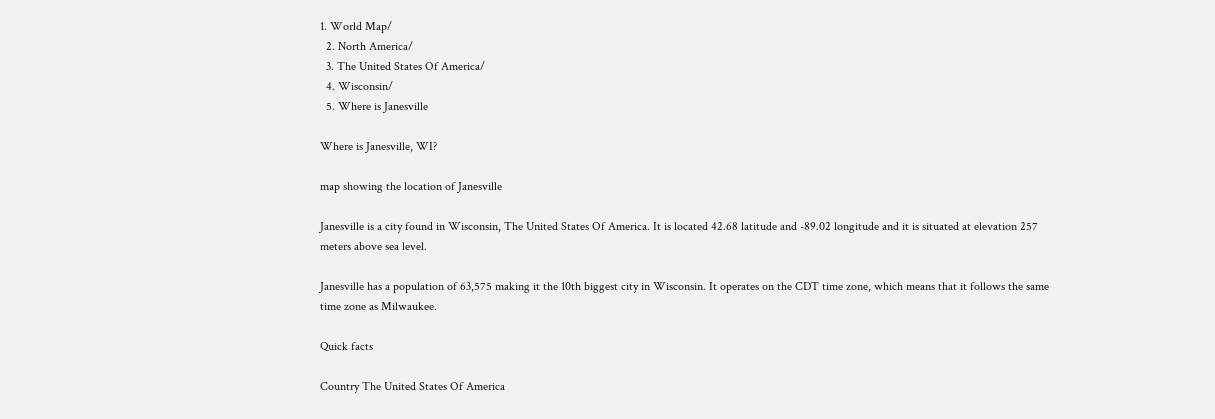1. World Map/
  2. North America/
  3. The United States Of America/
  4. Wisconsin/
  5. Where is Janesville

Where is Janesville, WI?

map showing the location of Janesville

Janesville is a city found in Wisconsin, The United States Of America. It is located 42.68 latitude and -89.02 longitude and it is situated at elevation 257 meters above sea level.

Janesville has a population of 63,575 making it the 10th biggest city in Wisconsin. It operates on the CDT time zone, which means that it follows the same time zone as Milwaukee.

Quick facts

Country The United States Of America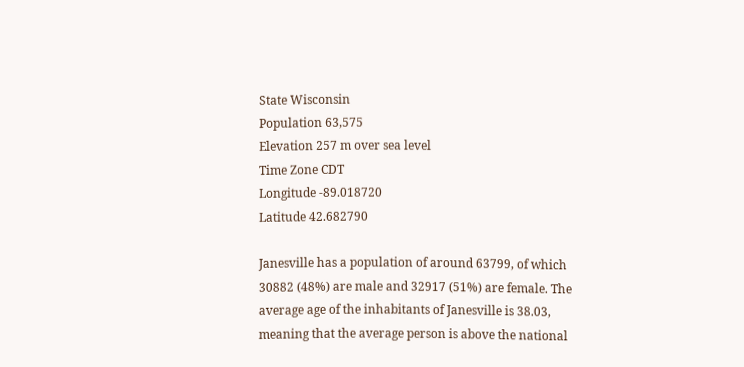State Wisconsin
Population 63,575
Elevation 257 m over sea level
Time Zone CDT
Longitude -89.018720
Latitude 42.682790

Janesville has a population of around 63799, of which 30882 (48%) are male and 32917 (51%) are female. The average age of the inhabitants of Janesville is 38.03, meaning that the average person is above the national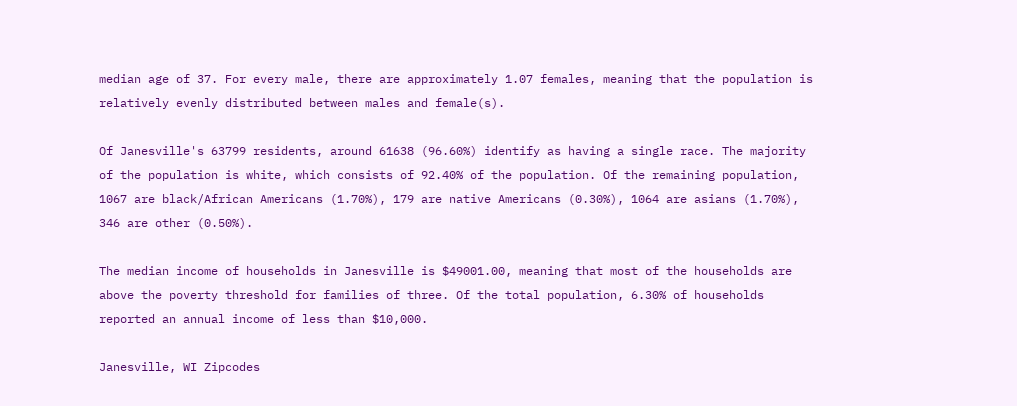median age of 37. For every male, there are approximately 1.07 females, meaning that the population is relatively evenly distributed between males and female(s).

Of Janesville's 63799 residents, around 61638 (96.60%) identify as having a single race. The majority of the population is white, which consists of 92.40% of the population. Of the remaining population, 1067 are black/African Americans (1.70%), 179 are native Americans (0.30%), 1064 are asians (1.70%), 346 are other (0.50%).

The median income of households in Janesville is $49001.00, meaning that most of the households are above the poverty threshold for families of three. Of the total population, 6.30% of households reported an annual income of less than $10,000.

Janesville, WI Zipcodes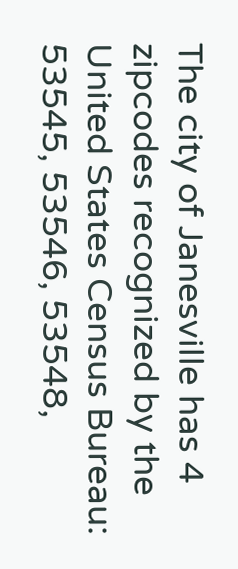The city of Janesville has 4 zipcodes recognized by the United States Census Bureau: 53545, 53546, 53548,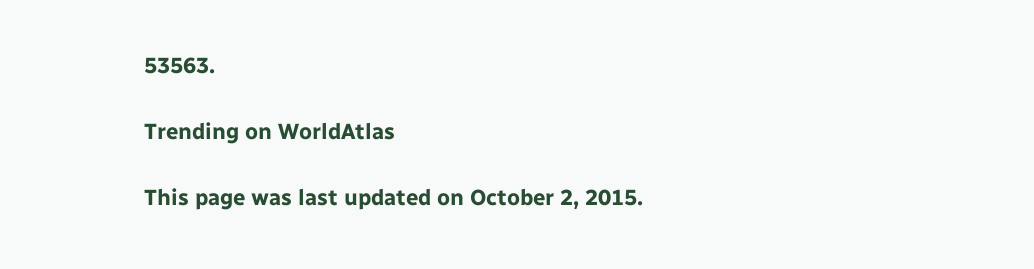53563.

Trending on WorldAtlas

This page was last updated on October 2, 2015.